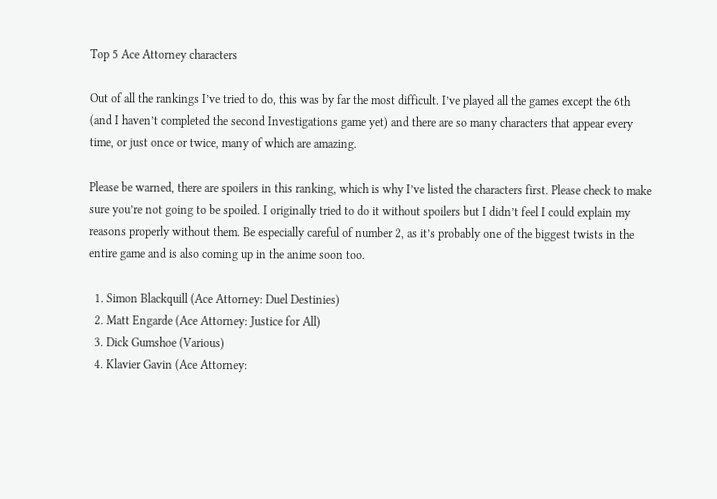Top 5 Ace Attorney characters

Out of all the rankings I’ve tried to do, this was by far the most difficult. I’ve played all the games except the 6th (and I haven’t completed the second Investigations game yet) and there are so many characters that appear every time, or just once or twice, many of which are amazing.

Please be warned, there are spoilers in this ranking, which is why I’ve listed the characters first. Please check to make sure you’re not going to be spoiled. I originally tried to do it without spoilers but I didn’t feel I could explain my reasons properly without them. Be especially careful of number 2, as it’s probably one of the biggest twists in the entire game and is also coming up in the anime soon too.

  1. Simon Blackquill (Ace Attorney: Duel Destinies)
  2. Matt Engarde (Ace Attorney: Justice for All)
  3. Dick Gumshoe (Various)
  4. Klavier Gavin (Ace Attorney: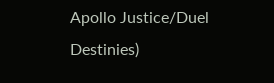Apollo Justice/Duel Destinies)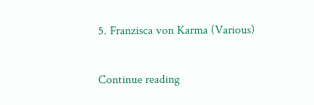5. Franzisca von Karma (Various)

Continue reading